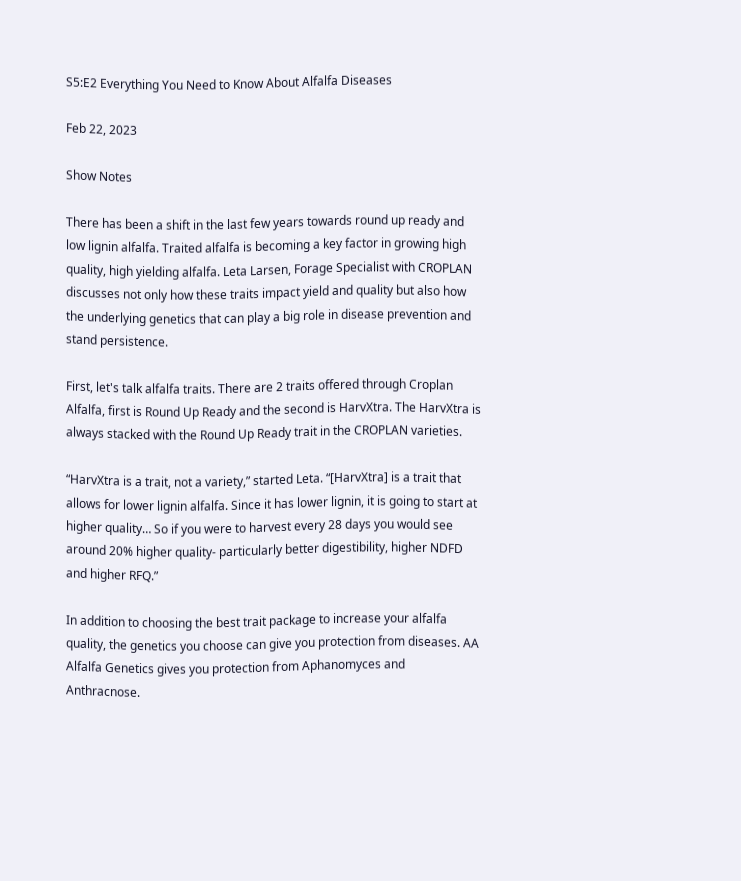S5:E2 Everything You Need to Know About Alfalfa Diseases

Feb 22, 2023

Show Notes

There has been a shift in the last few years towards round up ready and low lignin alfalfa. Traited alfalfa is becoming a key factor in growing high quality, high yielding alfalfa. Leta Larsen, Forage Specialist with CROPLAN discusses not only how these traits impact yield and quality but also how the underlying genetics that can play a big role in disease prevention and stand persistence.

First, let's talk alfalfa traits. There are 2 traits offered through Croplan Alfalfa, first is Round Up Ready and the second is HarvXtra. The HarvXtra is always stacked with the Round Up Ready trait in the CROPLAN varieties.

“HarvXtra is a trait, not a variety,” started Leta. “[HarvXtra] is a trait that allows for lower lignin alfalfa. Since it has lower lignin, it is going to start at higher quality… So if you were to harvest every 28 days you would see around 20% higher quality- particularly better digestibility, higher NDFD and higher RFQ.”

In addition to choosing the best trait package to increase your alfalfa quality, the genetics you choose can give you protection from diseases. AA Alfalfa Genetics gives you protection from Aphanomyces and Anthracnose.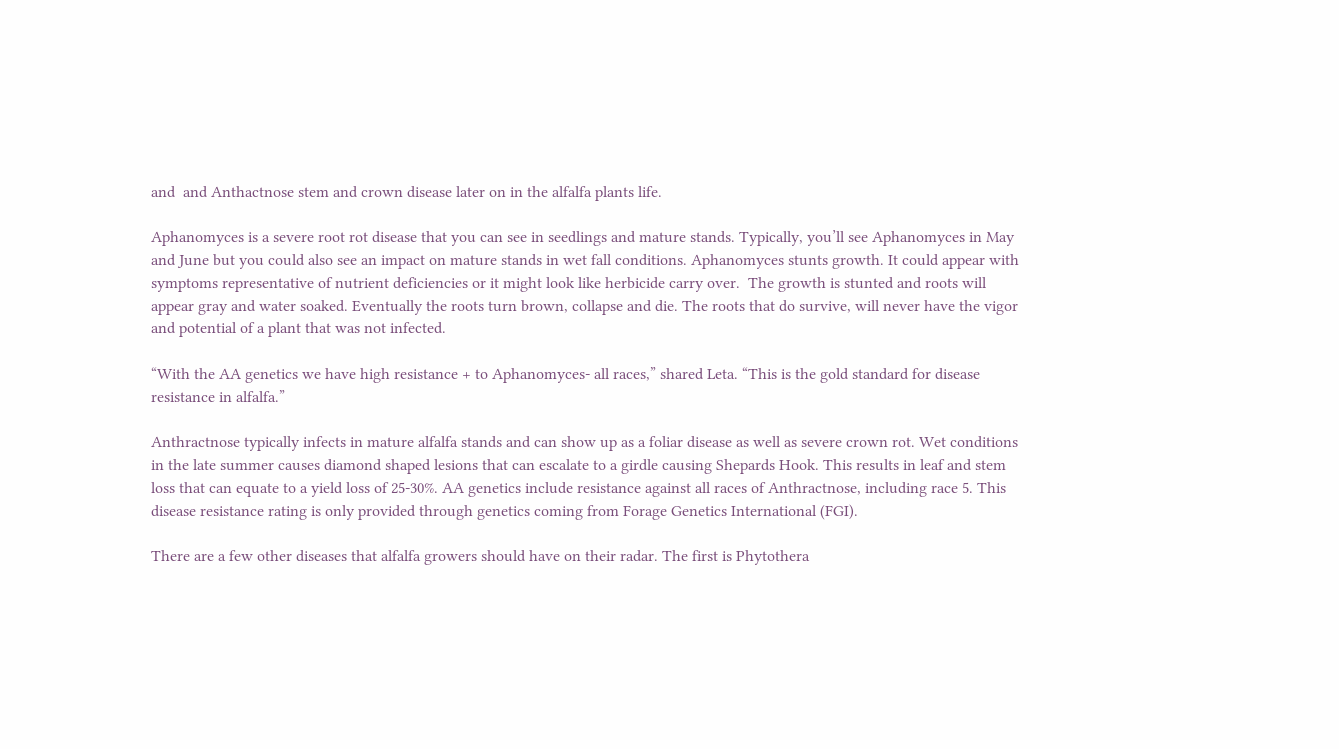and  and Anthactnose stem and crown disease later on in the alfalfa plants life.

Aphanomyces is a severe root rot disease that you can see in seedlings and mature stands. Typically, you’ll see Aphanomyces in May and June but you could also see an impact on mature stands in wet fall conditions. Aphanomyces stunts growth. It could appear with symptoms representative of nutrient deficiencies or it might look like herbicide carry over.  The growth is stunted and roots will appear gray and water soaked. Eventually the roots turn brown, collapse and die. The roots that do survive, will never have the vigor and potential of a plant that was not infected.

“With the AA genetics we have high resistance + to Aphanomyces- all races,” shared Leta. “This is the gold standard for disease resistance in alfalfa.”

Anthractnose typically infects in mature alfalfa stands and can show up as a foliar disease as well as severe crown rot. Wet conditions in the late summer causes diamond shaped lesions that can escalate to a girdle causing Shepards Hook. This results in leaf and stem loss that can equate to a yield loss of 25-30%. AA genetics include resistance against all races of Anthractnose, including race 5. This disease resistance rating is only provided through genetics coming from Forage Genetics International (FGI).

There are a few other diseases that alfalfa growers should have on their radar. The first is Phytothera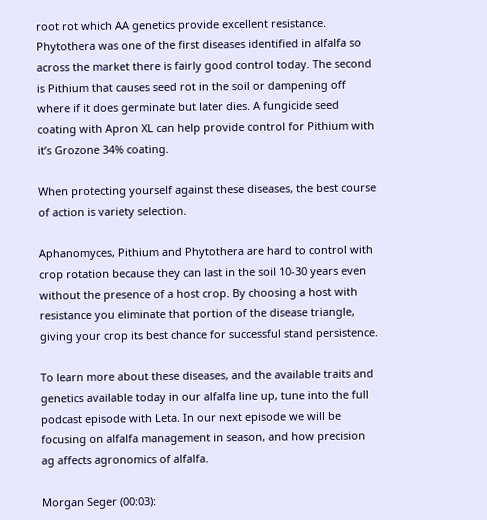root rot which AA genetics provide excellent resistance. Phytothera was one of the first diseases identified in alfalfa so across the market there is fairly good control today. The second is Pithium that causes seed rot in the soil or dampening off where if it does germinate but later dies. A fungicide seed coating with Apron XL can help provide control for Pithium with it’s Grozone 34% coating.

When protecting yourself against these diseases, the best course of action is variety selection.

Aphanomyces, Pithium and Phytothera are hard to control with crop rotation because they can last in the soil 10-30 years even without the presence of a host crop. By choosing a host with resistance you eliminate that portion of the disease triangle, giving your crop its best chance for successful stand persistence.

To learn more about these diseases, and the available traits and genetics available today in our alfalfa line up, tune into the full podcast episode with Leta. In our next episode we will be focusing on alfalfa management in season, and how precision ag affects agronomics of alfalfa.

Morgan Seger (00:03):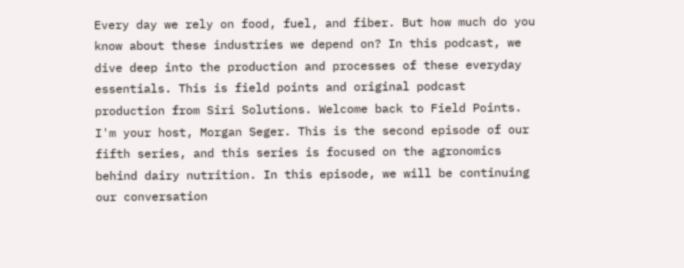Every day we rely on food, fuel, and fiber. But how much do you know about these industries we depend on? In this podcast, we dive deep into the production and processes of these everyday essentials. This is field points and original podcast production from Siri Solutions. Welcome back to Field Points. I'm your host, Morgan Seger. This is the second episode of our fifth series, and this series is focused on the agronomics behind dairy nutrition. In this episode, we will be continuing our conversation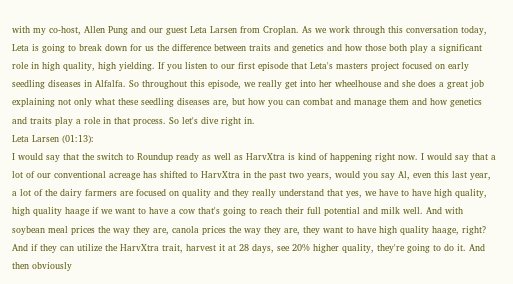with my co-host, Allen Pung and our guest Leta Larsen from Croplan. As we work through this conversation today, Leta is going to break down for us the difference between traits and genetics and how those both play a significant role in high quality, high yielding. If you listen to our first episode that Leta's masters project focused on early seedling diseases in Alfalfa. So throughout this episode, we really get into her wheelhouse and she does a great job explaining not only what these seedling diseases are, but how you can combat and manage them and how genetics and traits play a role in that process. So let's dive right in.
Leta Larsen (01:13):
I would say that the switch to Roundup ready as well as HarvXtra is kind of happening right now. I would say that a lot of our conventional acreage has shifted to HarvXtra in the past two years, would you say Al, even this last year, a lot of the dairy farmers are focused on quality and they really understand that yes, we have to have high quality, high quality haage if we want to have a cow that's going to reach their full potential and milk well. And with soybean meal prices the way they are, canola prices the way they are, they want to have high quality haage, right? And if they can utilize the HarvXtra trait, harvest it at 28 days, see 20% higher quality, they're going to do it. And then obviously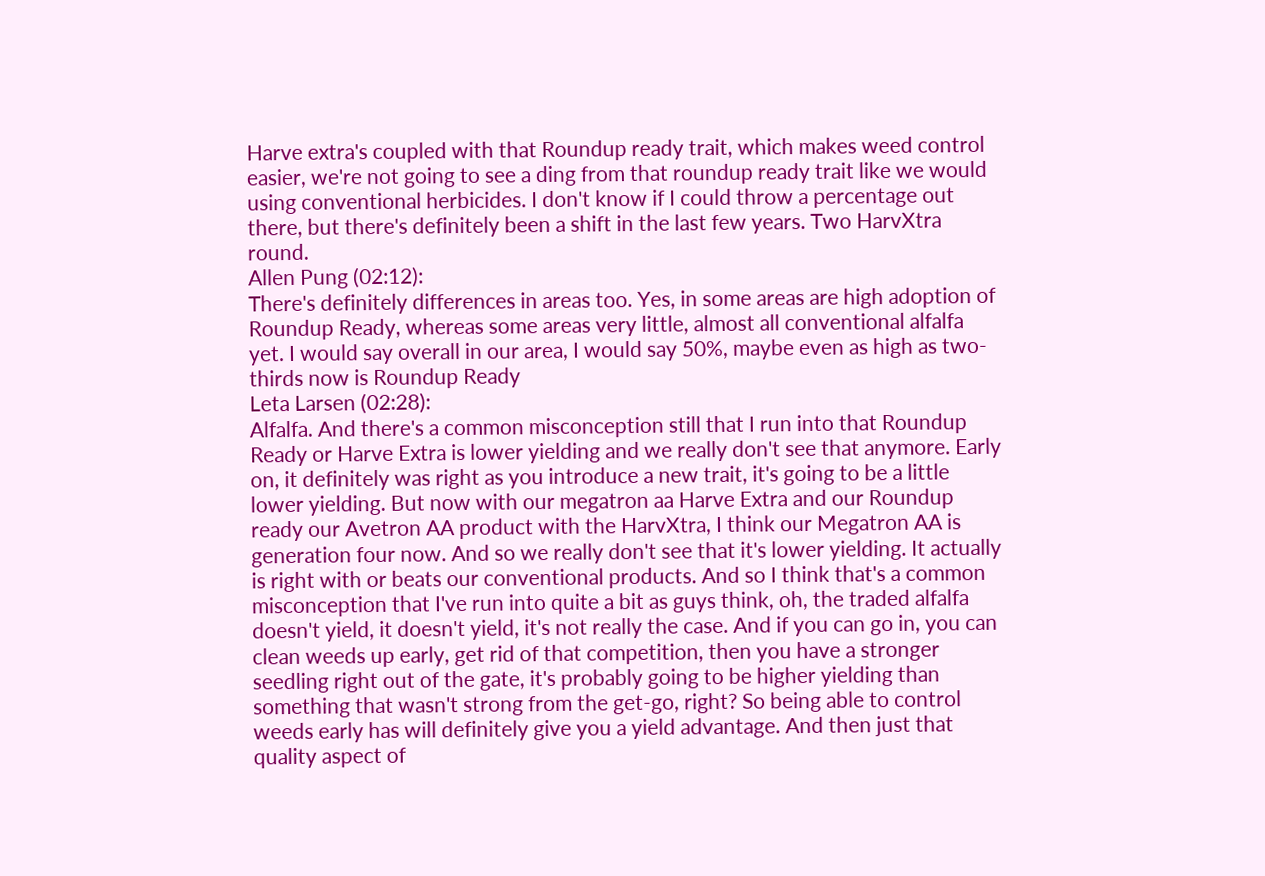Harve extra's coupled with that Roundup ready trait, which makes weed control easier, we're not going to see a ding from that roundup ready trait like we would using conventional herbicides. I don't know if I could throw a percentage out there, but there's definitely been a shift in the last few years. Two HarvXtra round.
Allen Pung (02:12):
There's definitely differences in areas too. Yes, in some areas are high adoption of Roundup Ready, whereas some areas very little, almost all conventional alfalfa yet. I would say overall in our area, I would say 50%, maybe even as high as two-thirds now is Roundup Ready
Leta Larsen (02:28):
Alfalfa. And there's a common misconception still that I run into that Roundup Ready or Harve Extra is lower yielding and we really don't see that anymore. Early on, it definitely was right as you introduce a new trait, it's going to be a little lower yielding. But now with our megatron aa Harve Extra and our Roundup ready our Avetron AA product with the HarvXtra, I think our Megatron AA is generation four now. And so we really don't see that it's lower yielding. It actually is right with or beats our conventional products. And so I think that's a common misconception that I've run into quite a bit as guys think, oh, the traded alfalfa doesn't yield, it doesn't yield, it's not really the case. And if you can go in, you can clean weeds up early, get rid of that competition, then you have a stronger seedling right out of the gate, it's probably going to be higher yielding than something that wasn't strong from the get-go, right? So being able to control weeds early has will definitely give you a yield advantage. And then just that quality aspect of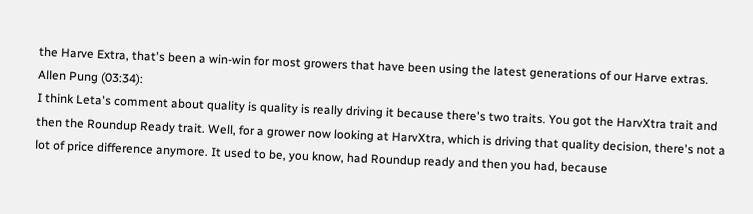the Harve Extra, that's been a win-win for most growers that have been using the latest generations of our Harve extras.
Allen Pung (03:34):
I think Leta's comment about quality is quality is really driving it because there's two traits. You got the HarvXtra trait and then the Roundup Ready trait. Well, for a grower now looking at HarvXtra, which is driving that quality decision, there's not a lot of price difference anymore. It used to be, you know, had Roundup ready and then you had, because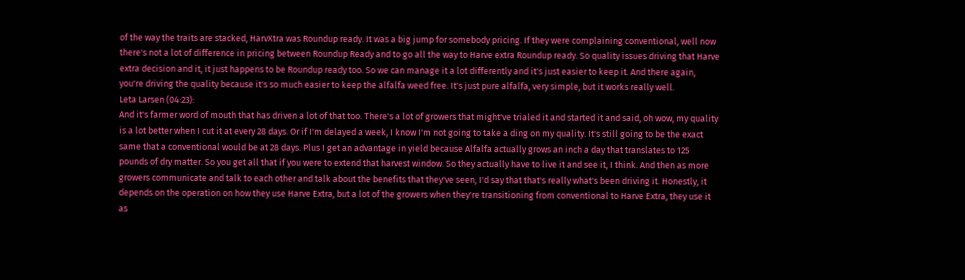of the way the traits are stacked, HarvXtra was Roundup ready. It was a big jump for somebody pricing. If they were complaining conventional, well now there's not a lot of difference in pricing between Roundup Ready and to go all the way to Harve extra Roundup ready. So quality issues driving that Harve extra decision and it, it just happens to be Roundup ready too. So we can manage it a lot differently and it's just easier to keep it. And there again, you're driving the quality because it's so much easier to keep the alfalfa weed free. It's just pure alfalfa, very simple, but it works really well.
Leta Larsen (04:23):
And it's farmer word of mouth that has driven a lot of that too. There's a lot of growers that might've trialed it and started it and said, oh wow, my quality is a lot better when I cut it at every 28 days. Or if I'm delayed a week, I know I'm not going to take a ding on my quality. It's still going to be the exact same that a conventional would be at 28 days. Plus I get an advantage in yield because Alfalfa actually grows an inch a day that translates to 125 pounds of dry matter. So you get all that if you were to extend that harvest window. So they actually have to live it and see it, I think. And then as more growers communicate and talk to each other and talk about the benefits that they've seen, I'd say that that's really what's been driving it. Honestly, it depends on the operation on how they use Harve Extra, but a lot of the growers when they're transitioning from conventional to Harve Extra, they use it as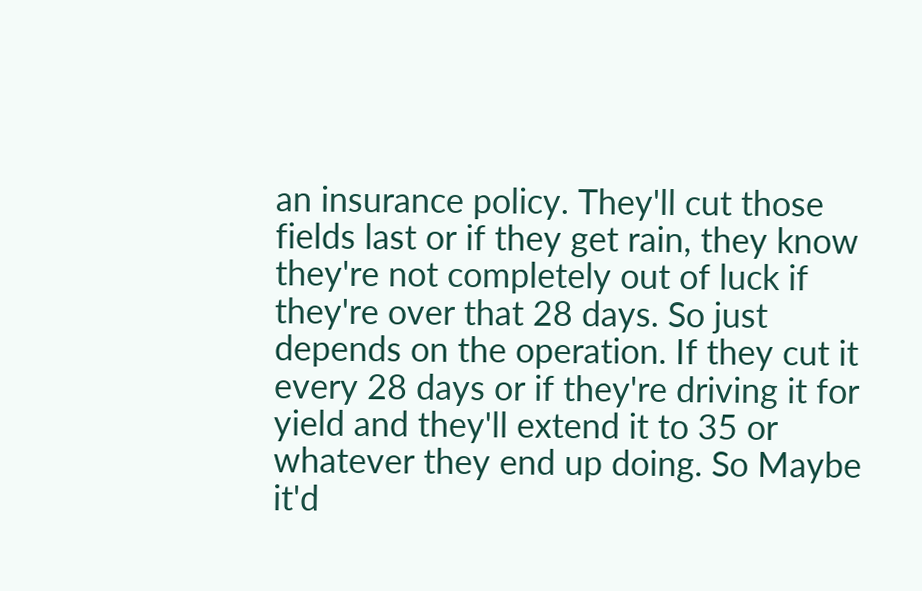an insurance policy. They'll cut those fields last or if they get rain, they know they're not completely out of luck if they're over that 28 days. So just depends on the operation. If they cut it every 28 days or if they're driving it for yield and they'll extend it to 35 or whatever they end up doing. So Maybe it'd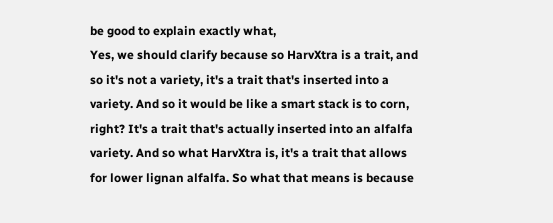be good to explain exactly what,
Yes, we should clarify because so HarvXtra is a trait, and so it's not a variety, it's a trait that's inserted into a variety. And so it would be like a smart stack is to corn, right? It's a trait that's actually inserted into an alfalfa variety. And so what HarvXtra is, it's a trait that allows for lower lignan alfalfa. So what that means is because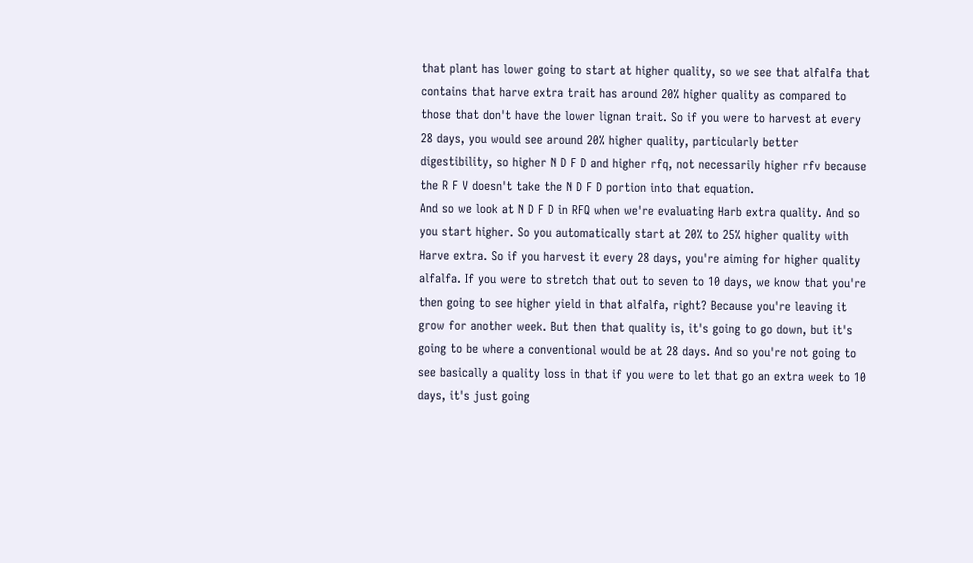that plant has lower going to start at higher quality, so we see that alfalfa that contains that harve extra trait has around 20% higher quality as compared to those that don't have the lower lignan trait. So if you were to harvest at every 28 days, you would see around 20% higher quality, particularly better digestibility, so higher N D F D and higher rfq, not necessarily higher rfv because the R F V doesn't take the N D F D portion into that equation.
And so we look at N D F D in RFQ when we're evaluating Harb extra quality. And so you start higher. So you automatically start at 20% to 25% higher quality with Harve extra. So if you harvest it every 28 days, you're aiming for higher quality alfalfa. If you were to stretch that out to seven to 10 days, we know that you're then going to see higher yield in that alfalfa, right? Because you're leaving it grow for another week. But then that quality is, it's going to go down, but it's going to be where a conventional would be at 28 days. And so you're not going to see basically a quality loss in that if you were to let that go an extra week to 10 days, it's just going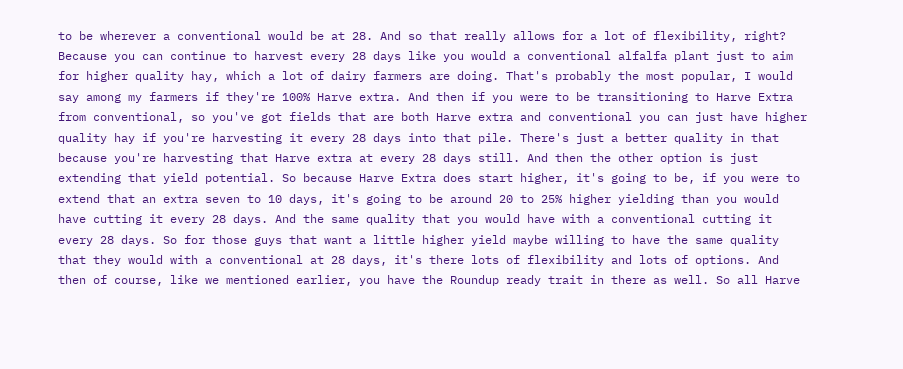to be wherever a conventional would be at 28. And so that really allows for a lot of flexibility, right?
Because you can continue to harvest every 28 days like you would a conventional alfalfa plant just to aim for higher quality hay, which a lot of dairy farmers are doing. That's probably the most popular, I would say among my farmers if they're 100% Harve extra. And then if you were to be transitioning to Harve Extra from conventional, so you've got fields that are both Harve extra and conventional you can just have higher quality hay if you're harvesting it every 28 days into that pile. There's just a better quality in that because you're harvesting that Harve extra at every 28 days still. And then the other option is just extending that yield potential. So because Harve Extra does start higher, it's going to be, if you were to extend that an extra seven to 10 days, it's going to be around 20 to 25% higher yielding than you would have cutting it every 28 days. And the same quality that you would have with a conventional cutting it every 28 days. So for those guys that want a little higher yield maybe willing to have the same quality that they would with a conventional at 28 days, it's there lots of flexibility and lots of options. And then of course, like we mentioned earlier, you have the Roundup ready trait in there as well. So all Harve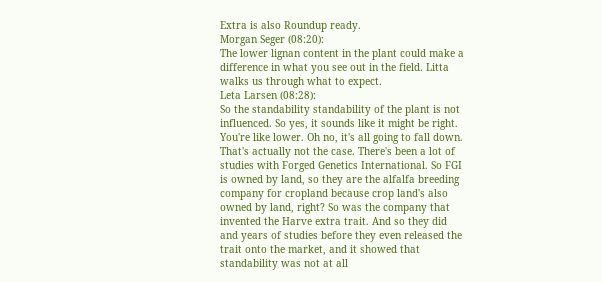Extra is also Roundup ready.
Morgan Seger (08:20):
The lower lignan content in the plant could make a difference in what you see out in the field. Litta walks us through what to expect.
Leta Larsen (08:28):
So the standability standability of the plant is not influenced. So yes, it sounds like it might be right. You're like lower. Oh no, it's all going to fall down. That's actually not the case. There's been a lot of studies with Forged Genetics International. So FGI is owned by land, so they are the alfalfa breeding company for cropland because crop land's also owned by land, right? So was the company that invented the Harve extra trait. And so they did and years of studies before they even released the trait onto the market, and it showed that standability was not at all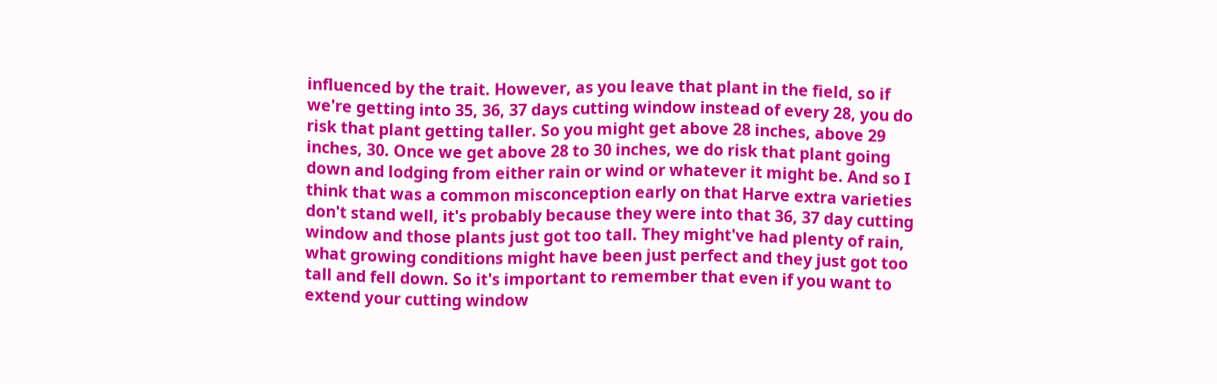influenced by the trait. However, as you leave that plant in the field, so if we're getting into 35, 36, 37 days cutting window instead of every 28, you do risk that plant getting taller. So you might get above 28 inches, above 29 inches, 30. Once we get above 28 to 30 inches, we do risk that plant going down and lodging from either rain or wind or whatever it might be. And so I think that was a common misconception early on that Harve extra varieties don't stand well, it's probably because they were into that 36, 37 day cutting window and those plants just got too tall. They might've had plenty of rain, what growing conditions might have been just perfect and they just got too tall and fell down. So it's important to remember that even if you want to extend your cutting window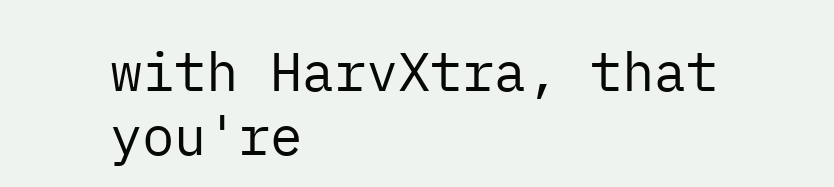with HarvXtra, that you're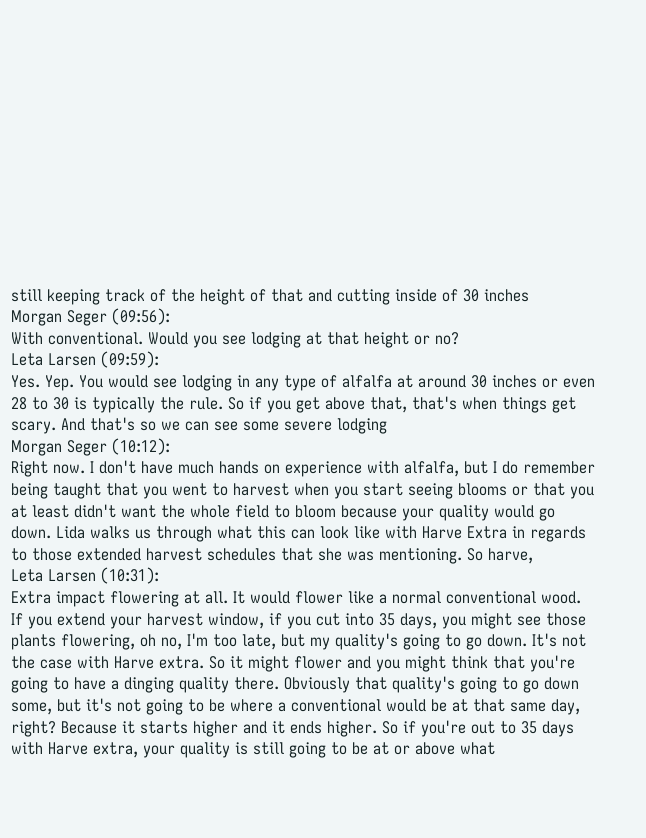still keeping track of the height of that and cutting inside of 30 inches
Morgan Seger (09:56):
With conventional. Would you see lodging at that height or no?
Leta Larsen (09:59):
Yes. Yep. You would see lodging in any type of alfalfa at around 30 inches or even 28 to 30 is typically the rule. So if you get above that, that's when things get scary. And that's so we can see some severe lodging
Morgan Seger (10:12):
Right now. I don't have much hands on experience with alfalfa, but I do remember being taught that you went to harvest when you start seeing blooms or that you at least didn't want the whole field to bloom because your quality would go down. Lida walks us through what this can look like with Harve Extra in regards to those extended harvest schedules that she was mentioning. So harve,
Leta Larsen (10:31):
Extra impact flowering at all. It would flower like a normal conventional wood. If you extend your harvest window, if you cut into 35 days, you might see those plants flowering, oh no, I'm too late, but my quality's going to go down. It's not the case with Harve extra. So it might flower and you might think that you're going to have a dinging quality there. Obviously that quality's going to go down some, but it's not going to be where a conventional would be at that same day, right? Because it starts higher and it ends higher. So if you're out to 35 days with Harve extra, your quality is still going to be at or above what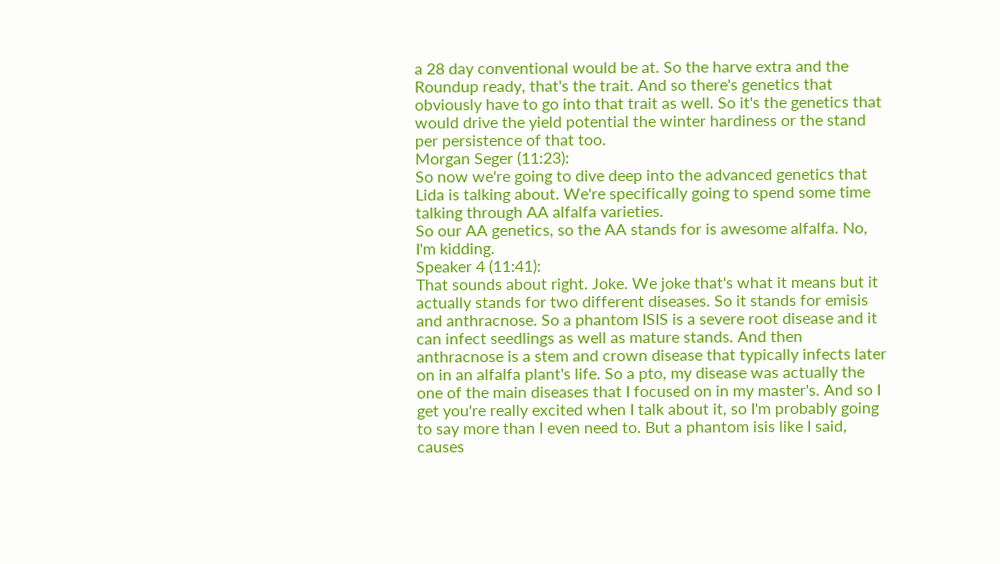a 28 day conventional would be at. So the harve extra and the Roundup ready, that's the trait. And so there's genetics that obviously have to go into that trait as well. So it's the genetics that would drive the yield potential the winter hardiness or the stand per persistence of that too.
Morgan Seger (11:23):
So now we're going to dive deep into the advanced genetics that Lida is talking about. We're specifically going to spend some time talking through AA alfalfa varieties.
So our AA genetics, so the AA stands for is awesome alfalfa. No, I'm kidding.
Speaker 4 (11:41):
That sounds about right. Joke. We joke that's what it means but it actually stands for two different diseases. So it stands for emisis and anthracnose. So a phantom ISIS is a severe root disease and it can infect seedlings as well as mature stands. And then anthracnose is a stem and crown disease that typically infects later on in an alfalfa plant's life. So a pto, my disease was actually the one of the main diseases that I focused on in my master's. And so I get you're really excited when I talk about it, so I'm probably going to say more than I even need to. But a phantom isis like I said, causes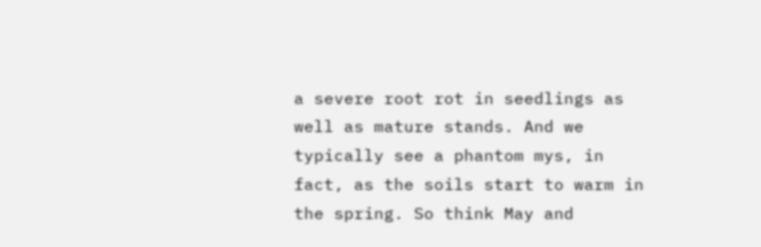a severe root rot in seedlings as well as mature stands. And we typically see a phantom mys, in fact, as the soils start to warm in the spring. So think May and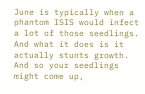June is typically when a phantom ISIS would infect a lot of those seedlings.
And what it does is it actually stunts growth. And so your seedlings might come up,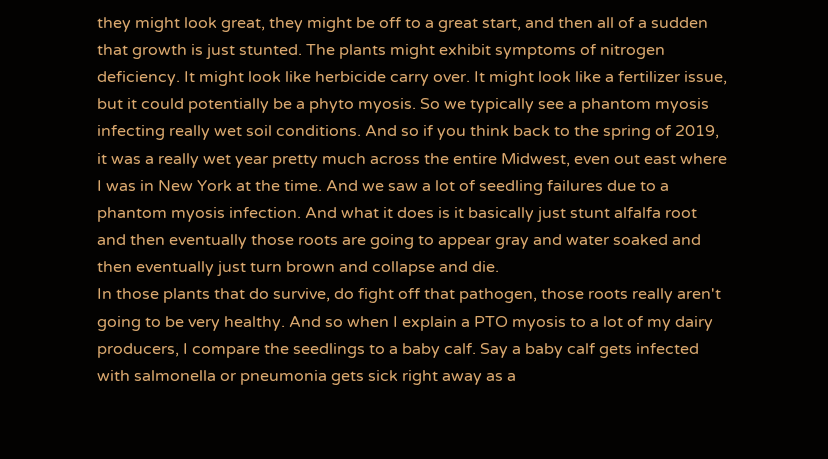they might look great, they might be off to a great start, and then all of a sudden that growth is just stunted. The plants might exhibit symptoms of nitrogen deficiency. It might look like herbicide carry over. It might look like a fertilizer issue, but it could potentially be a phyto myosis. So we typically see a phantom myosis infecting really wet soil conditions. And so if you think back to the spring of 2019, it was a really wet year pretty much across the entire Midwest, even out east where I was in New York at the time. And we saw a lot of seedling failures due to a phantom myosis infection. And what it does is it basically just stunt alfalfa root and then eventually those roots are going to appear gray and water soaked and then eventually just turn brown and collapse and die.
In those plants that do survive, do fight off that pathogen, those roots really aren't going to be very healthy. And so when I explain a PTO myosis to a lot of my dairy producers, I compare the seedlings to a baby calf. Say a baby calf gets infected with salmonella or pneumonia gets sick right away as a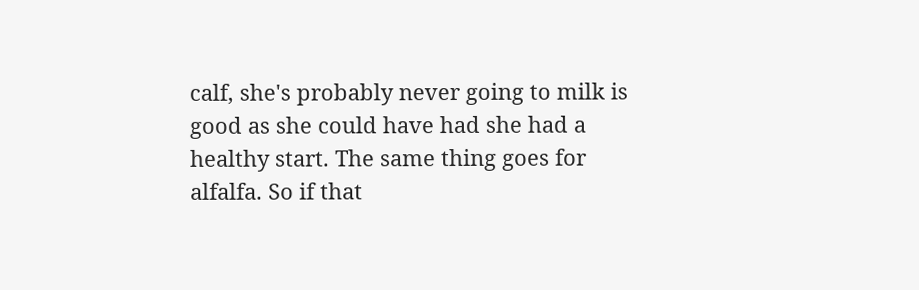calf, she's probably never going to milk is good as she could have had she had a healthy start. The same thing goes for alfalfa. So if that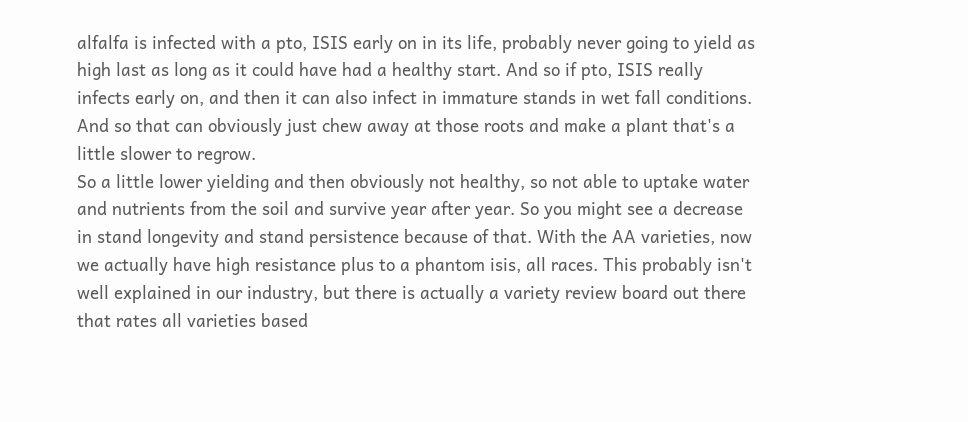alfalfa is infected with a pto, ISIS early on in its life, probably never going to yield as high last as long as it could have had a healthy start. And so if pto, ISIS really infects early on, and then it can also infect in immature stands in wet fall conditions. And so that can obviously just chew away at those roots and make a plant that's a little slower to regrow.
So a little lower yielding and then obviously not healthy, so not able to uptake water and nutrients from the soil and survive year after year. So you might see a decrease in stand longevity and stand persistence because of that. With the AA varieties, now we actually have high resistance plus to a phantom isis, all races. This probably isn't well explained in our industry, but there is actually a variety review board out there that rates all varieties based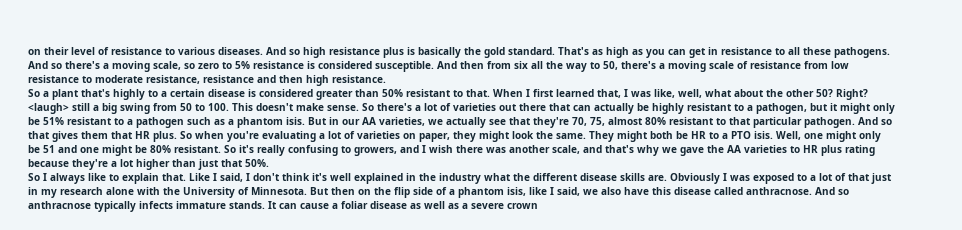on their level of resistance to various diseases. And so high resistance plus is basically the gold standard. That's as high as you can get in resistance to all these pathogens. And so there's a moving scale, so zero to 5% resistance is considered susceptible. And then from six all the way to 50, there's a moving scale of resistance from low resistance to moderate resistance, resistance and then high resistance.
So a plant that's highly to a certain disease is considered greater than 50% resistant to that. When I first learned that, I was like, well, what about the other 50? Right? <laugh> still a big swing from 50 to 100. This doesn't make sense. So there's a lot of varieties out there that can actually be highly resistant to a pathogen, but it might only be 51% resistant to a pathogen such as a phantom isis. But in our AA varieties, we actually see that they're 70, 75, almost 80% resistant to that particular pathogen. And so that gives them that HR plus. So when you're evaluating a lot of varieties on paper, they might look the same. They might both be HR to a PTO isis. Well, one might only be 51 and one might be 80% resistant. So it's really confusing to growers, and I wish there was another scale, and that's why we gave the AA varieties to HR plus rating because they're a lot higher than just that 50%.
So I always like to explain that. Like I said, I don't think it's well explained in the industry what the different disease skills are. Obviously I was exposed to a lot of that just in my research alone with the University of Minnesota. But then on the flip side of a phantom isis, like I said, we also have this disease called anthracnose. And so anthracnose typically infects immature stands. It can cause a foliar disease as well as a severe crown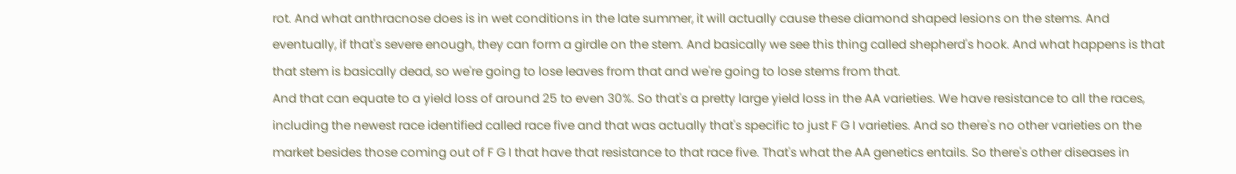rot. And what anthracnose does is in wet conditions in the late summer, it will actually cause these diamond shaped lesions on the stems. And eventually, if that's severe enough, they can form a girdle on the stem. And basically we see this thing called shepherd's hook. And what happens is that that stem is basically dead, so we're going to lose leaves from that and we're going to lose stems from that.
And that can equate to a yield loss of around 25 to even 30%. So that's a pretty large yield loss in the AA varieties. We have resistance to all the races, including the newest race identified called race five and that was actually that's specific to just F G I varieties. And so there's no other varieties on the market besides those coming out of F G I that have that resistance to that race five. That's what the AA genetics entails. So there's other diseases in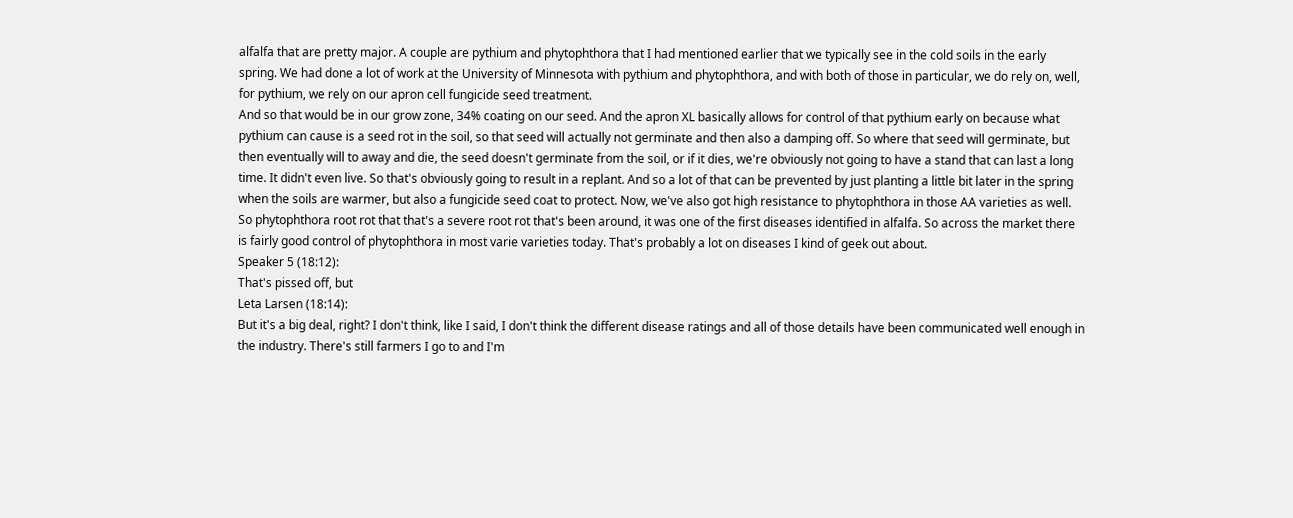alfalfa that are pretty major. A couple are pythium and phytophthora that I had mentioned earlier that we typically see in the cold soils in the early spring. We had done a lot of work at the University of Minnesota with pythium and phytophthora, and with both of those in particular, we do rely on, well, for pythium, we rely on our apron cell fungicide seed treatment.
And so that would be in our grow zone, 34% coating on our seed. And the apron XL basically allows for control of that pythium early on because what pythium can cause is a seed rot in the soil, so that seed will actually not germinate and then also a damping off. So where that seed will germinate, but then eventually will to away and die, the seed doesn't germinate from the soil, or if it dies, we're obviously not going to have a stand that can last a long time. It didn't even live. So that's obviously going to result in a replant. And so a lot of that can be prevented by just planting a little bit later in the spring when the soils are warmer, but also a fungicide seed coat to protect. Now, we've also got high resistance to phytophthora in those AA varieties as well. So phytophthora root rot that that's a severe root rot that's been around, it was one of the first diseases identified in alfalfa. So across the market there is fairly good control of phytophthora in most varie varieties today. That's probably a lot on diseases I kind of geek out about.
Speaker 5 (18:12):
That's pissed off, but
Leta Larsen (18:14):
But it's a big deal, right? I don't think, like I said, I don't think the different disease ratings and all of those details have been communicated well enough in the industry. There's still farmers I go to and I'm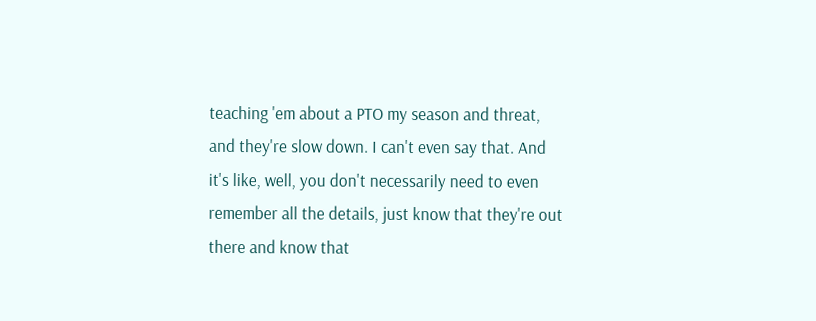teaching 'em about a PTO my season and threat, and they're slow down. I can't even say that. And it's like, well, you don't necessarily need to even remember all the details, just know that they're out there and know that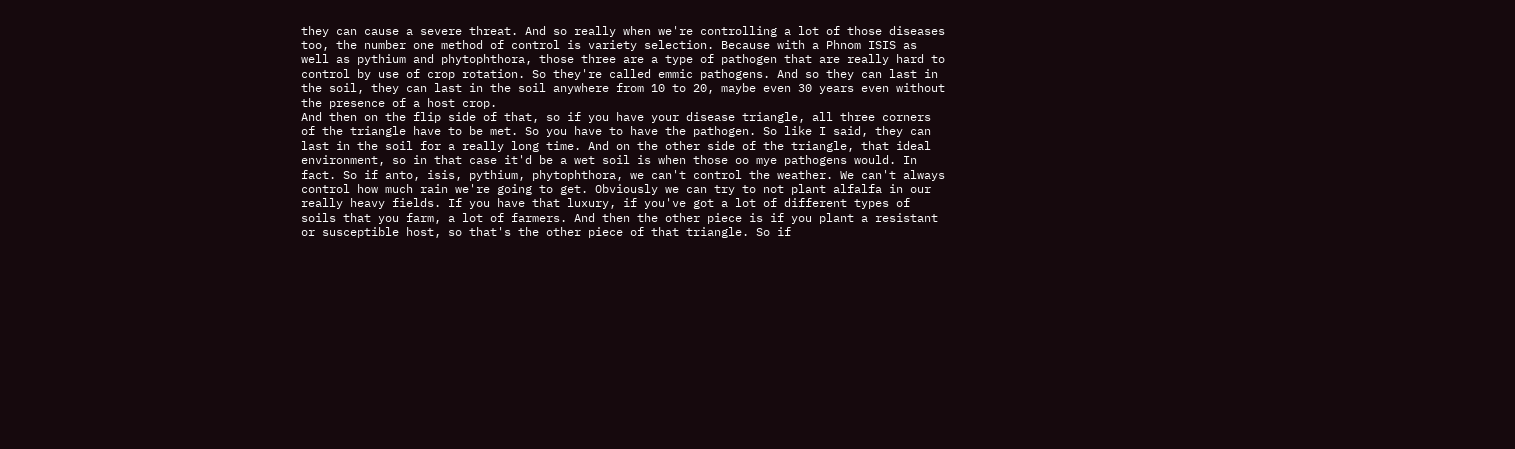they can cause a severe threat. And so really when we're controlling a lot of those diseases too, the number one method of control is variety selection. Because with a Phnom ISIS as well as pythium and phytophthora, those three are a type of pathogen that are really hard to control by use of crop rotation. So they're called emmic pathogens. And so they can last in the soil, they can last in the soil anywhere from 10 to 20, maybe even 30 years even without the presence of a host crop.
And then on the flip side of that, so if you have your disease triangle, all three corners of the triangle have to be met. So you have to have the pathogen. So like I said, they can last in the soil for a really long time. And on the other side of the triangle, that ideal environment, so in that case it'd be a wet soil is when those oo mye pathogens would. In fact. So if anto, isis, pythium, phytophthora, we can't control the weather. We can't always control how much rain we're going to get. Obviously we can try to not plant alfalfa in our really heavy fields. If you have that luxury, if you've got a lot of different types of soils that you farm, a lot of farmers. And then the other piece is if you plant a resistant or susceptible host, so that's the other piece of that triangle. So if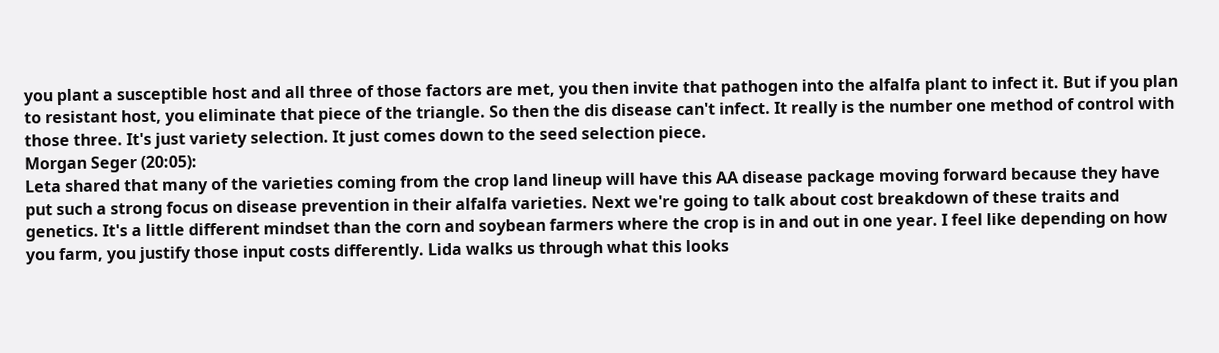you plant a susceptible host and all three of those factors are met, you then invite that pathogen into the alfalfa plant to infect it. But if you plan to resistant host, you eliminate that piece of the triangle. So then the dis disease can't infect. It really is the number one method of control with those three. It's just variety selection. It just comes down to the seed selection piece.
Morgan Seger (20:05):
Leta shared that many of the varieties coming from the crop land lineup will have this AA disease package moving forward because they have put such a strong focus on disease prevention in their alfalfa varieties. Next we're going to talk about cost breakdown of these traits and genetics. It's a little different mindset than the corn and soybean farmers where the crop is in and out in one year. I feel like depending on how you farm, you justify those input costs differently. Lida walks us through what this looks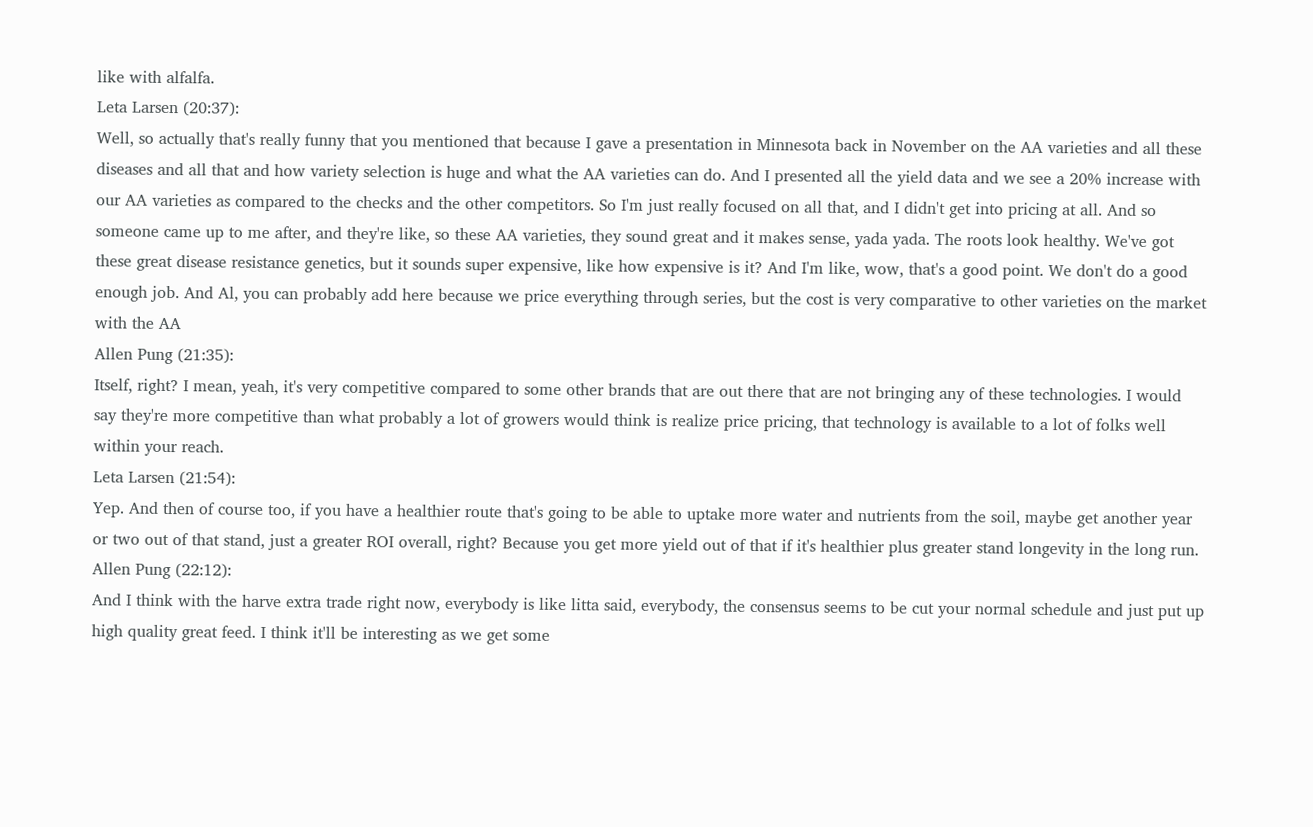like with alfalfa.
Leta Larsen (20:37):
Well, so actually that's really funny that you mentioned that because I gave a presentation in Minnesota back in November on the AA varieties and all these diseases and all that and how variety selection is huge and what the AA varieties can do. And I presented all the yield data and we see a 20% increase with our AA varieties as compared to the checks and the other competitors. So I'm just really focused on all that, and I didn't get into pricing at all. And so someone came up to me after, and they're like, so these AA varieties, they sound great and it makes sense, yada yada. The roots look healthy. We've got these great disease resistance genetics, but it sounds super expensive, like how expensive is it? And I'm like, wow, that's a good point. We don't do a good enough job. And Al, you can probably add here because we price everything through series, but the cost is very comparative to other varieties on the market with the AA
Allen Pung (21:35):
Itself, right? I mean, yeah, it's very competitive compared to some other brands that are out there that are not bringing any of these technologies. I would say they're more competitive than what probably a lot of growers would think is realize price pricing, that technology is available to a lot of folks well within your reach.
Leta Larsen (21:54):
Yep. And then of course too, if you have a healthier route that's going to be able to uptake more water and nutrients from the soil, maybe get another year or two out of that stand, just a greater ROI overall, right? Because you get more yield out of that if it's healthier plus greater stand longevity in the long run.
Allen Pung (22:12):
And I think with the harve extra trade right now, everybody is like litta said, everybody, the consensus seems to be cut your normal schedule and just put up high quality great feed. I think it'll be interesting as we get some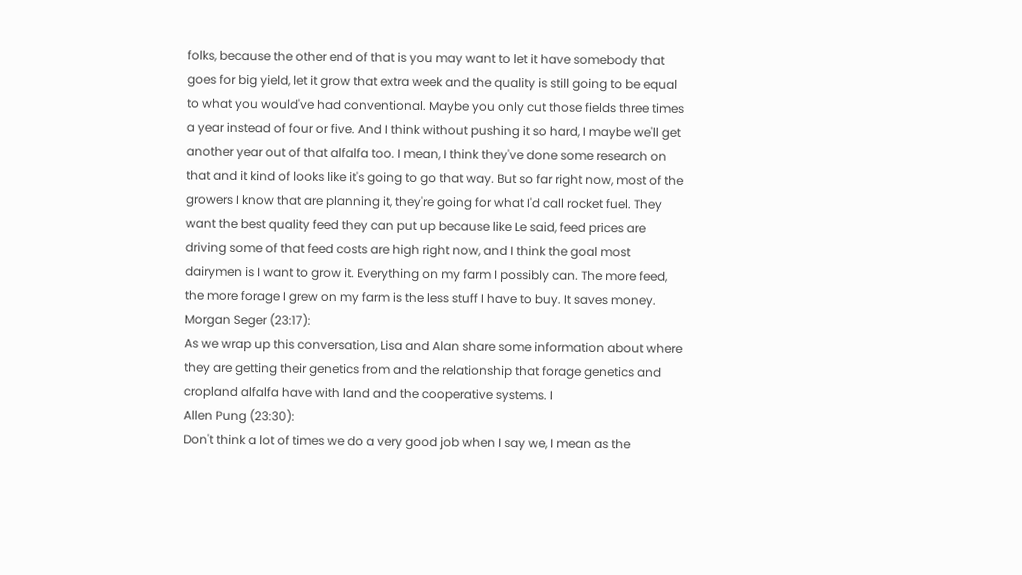folks, because the other end of that is you may want to let it have somebody that goes for big yield, let it grow that extra week and the quality is still going to be equal to what you would've had conventional. Maybe you only cut those fields three times a year instead of four or five. And I think without pushing it so hard, I maybe we'll get another year out of that alfalfa too. I mean, I think they've done some research on that and it kind of looks like it's going to go that way. But so far right now, most of the growers I know that are planning it, they're going for what I'd call rocket fuel. They want the best quality feed they can put up because like Le said, feed prices are driving some of that feed costs are high right now, and I think the goal most dairymen is I want to grow it. Everything on my farm I possibly can. The more feed, the more forage I grew on my farm is the less stuff I have to buy. It saves money.
Morgan Seger (23:17):
As we wrap up this conversation, Lisa and Alan share some information about where they are getting their genetics from and the relationship that forage genetics and cropland alfalfa have with land and the cooperative systems. I
Allen Pung (23:30):
Don't think a lot of times we do a very good job when I say we, I mean as the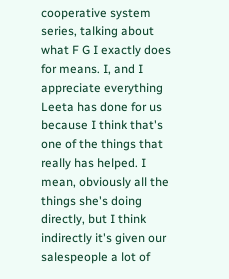cooperative system series, talking about what F G I exactly does for means. I, and I appreciate everything Leeta has done for us because I think that's one of the things that really has helped. I mean, obviously all the things she's doing directly, but I think indirectly it's given our salespeople a lot of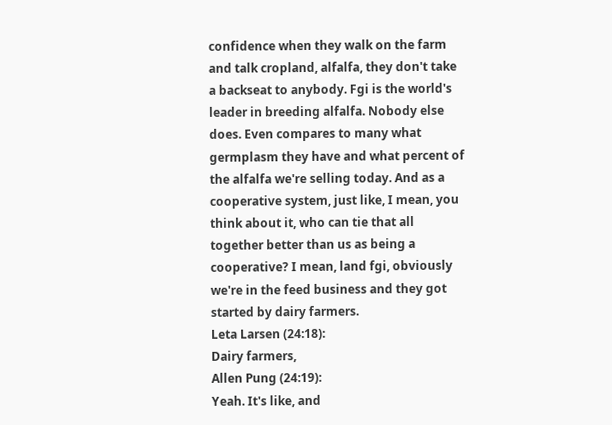confidence when they walk on the farm and talk cropland, alfalfa, they don't take a backseat to anybody. Fgi is the world's leader in breeding alfalfa. Nobody else does. Even compares to many what germplasm they have and what percent of the alfalfa we're selling today. And as a cooperative system, just like, I mean, you think about it, who can tie that all together better than us as being a cooperative? I mean, land fgi, obviously we're in the feed business and they got started by dairy farmers.
Leta Larsen (24:18):
Dairy farmers,
Allen Pung (24:19):
Yeah. It's like, and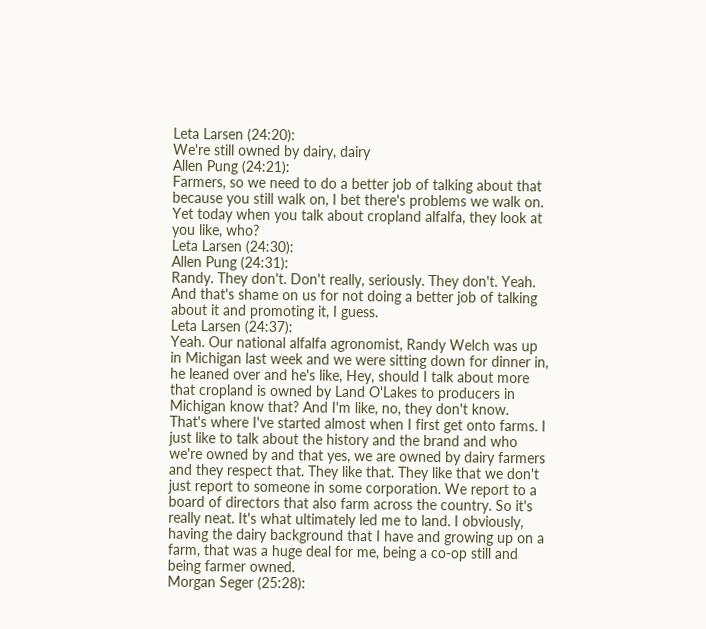Leta Larsen (24:20):
We're still owned by dairy, dairy
Allen Pung (24:21):
Farmers, so we need to do a better job of talking about that because you still walk on, I bet there's problems we walk on. Yet today when you talk about cropland alfalfa, they look at you like, who?
Leta Larsen (24:30):
Allen Pung (24:31):
Randy. They don't. Don't really, seriously. They don't. Yeah. And that's shame on us for not doing a better job of talking about it and promoting it, I guess.
Leta Larsen (24:37):
Yeah. Our national alfalfa agronomist, Randy Welch was up in Michigan last week and we were sitting down for dinner in, he leaned over and he's like, Hey, should I talk about more that cropland is owned by Land O'Lakes to producers in Michigan know that? And I'm like, no, they don't know. That's where I've started almost when I first get onto farms. I just like to talk about the history and the brand and who we're owned by and that yes, we are owned by dairy farmers and they respect that. They like that. They like that we don't just report to someone in some corporation. We report to a board of directors that also farm across the country. So it's really neat. It's what ultimately led me to land. I obviously, having the dairy background that I have and growing up on a farm, that was a huge deal for me, being a co-op still and being farmer owned.
Morgan Seger (25:28):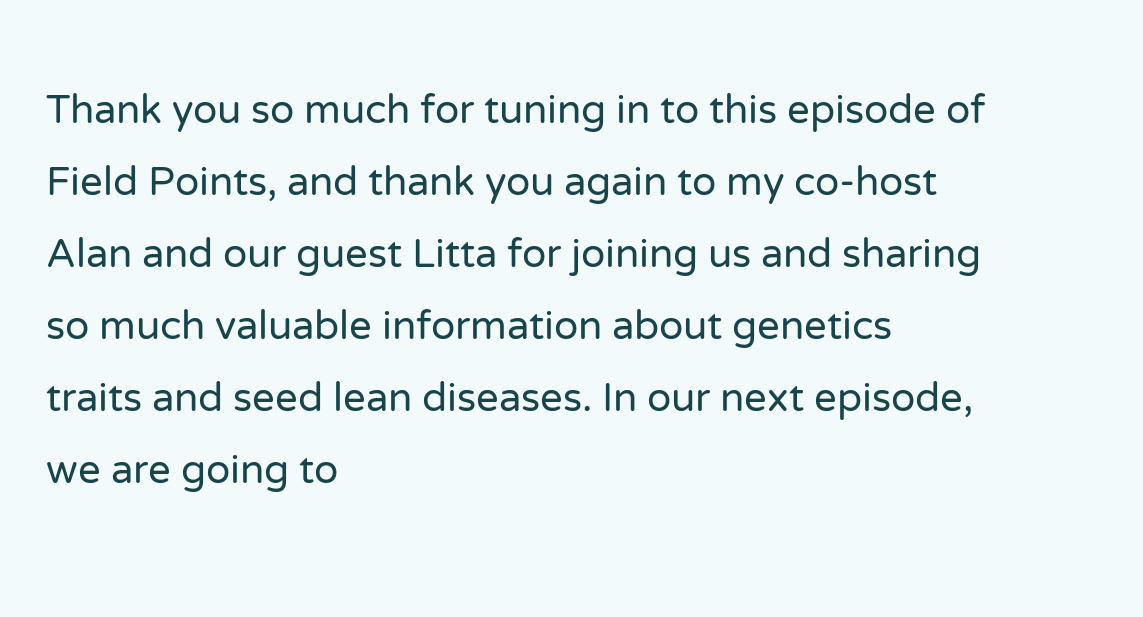Thank you so much for tuning in to this episode of Field Points, and thank you again to my co-host Alan and our guest Litta for joining us and sharing so much valuable information about genetics traits and seed lean diseases. In our next episode, we are going to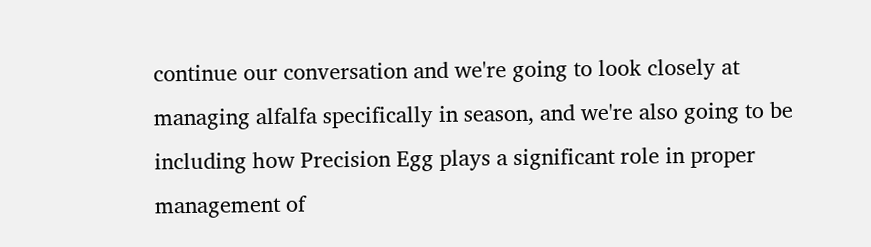continue our conversation and we're going to look closely at managing alfalfa specifically in season, and we're also going to be including how Precision Egg plays a significant role in proper management of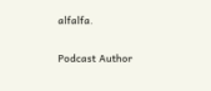alfalfa.

Podcast Author